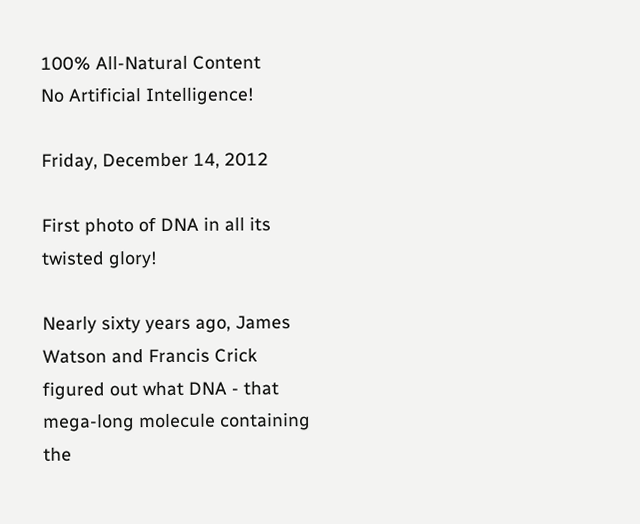100% All-Natural Content
No Artificial Intelligence!

Friday, December 14, 2012

First photo of DNA in all its twisted glory!

Nearly sixty years ago, James Watson and Francis Crick figured out what DNA - that mega-long molecule containing the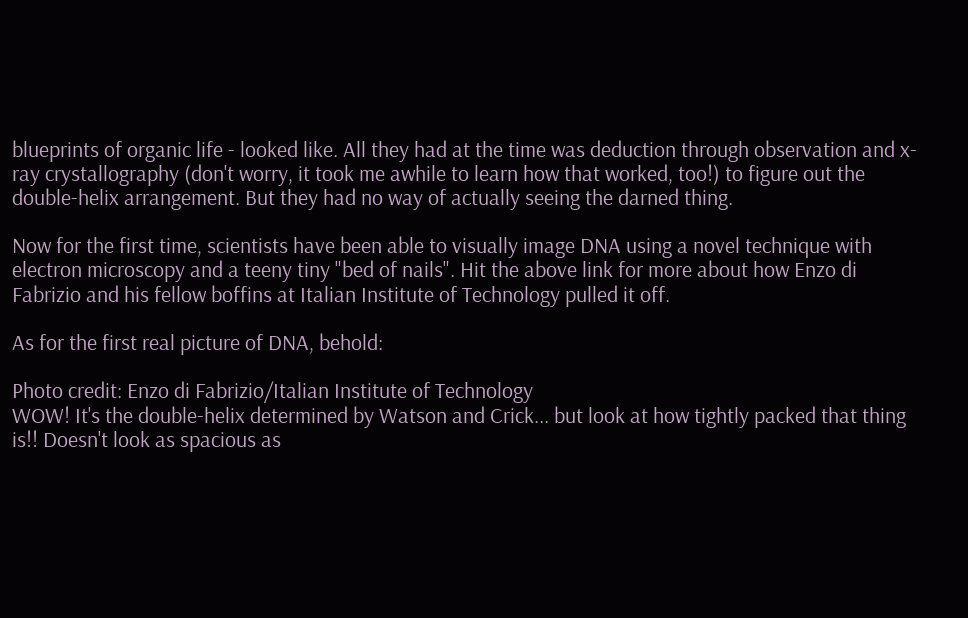blueprints of organic life - looked like. All they had at the time was deduction through observation and x-ray crystallography (don't worry, it took me awhile to learn how that worked, too!) to figure out the double-helix arrangement. But they had no way of actually seeing the darned thing.

Now for the first time, scientists have been able to visually image DNA using a novel technique with electron microscopy and a teeny tiny "bed of nails". Hit the above link for more about how Enzo di Fabrizio and his fellow boffins at Italian Institute of Technology pulled it off.

As for the first real picture of DNA, behold:

Photo credit: Enzo di Fabrizio/Italian Institute of Technology
WOW! It's the double-helix determined by Watson and Crick... but look at how tightly packed that thing is!! Doesn't look as spacious as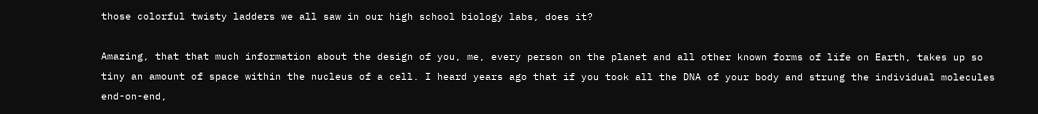those colorful twisty ladders we all saw in our high school biology labs, does it?

Amazing, that that much information about the design of you, me, every person on the planet and all other known forms of life on Earth, takes up so tiny an amount of space within the nucleus of a cell. I heard years ago that if you took all the DNA of your body and strung the individual molecules end-on-end,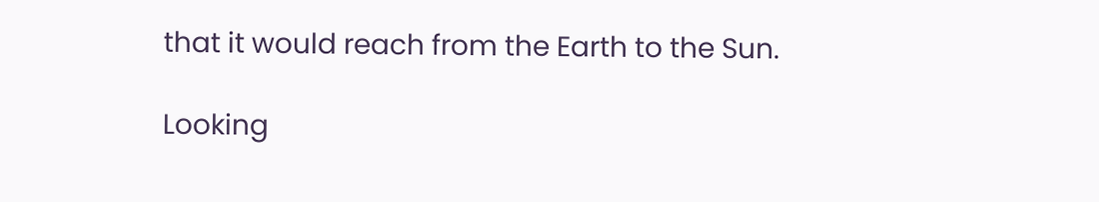that it would reach from the Earth to the Sun.

Looking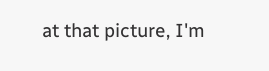at that picture, I'm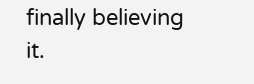finally believing it.